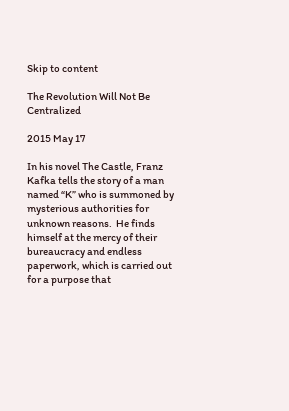Skip to content

The Revolution Will Not Be Centralized

2015 May 17

In his novel The Castle, Franz Kafka tells the story of a man named “K” who is summoned by mysterious authorities for unknown reasons.  He finds himself at the mercy of their bureaucracy and endless paperwork, which is carried out for a purpose that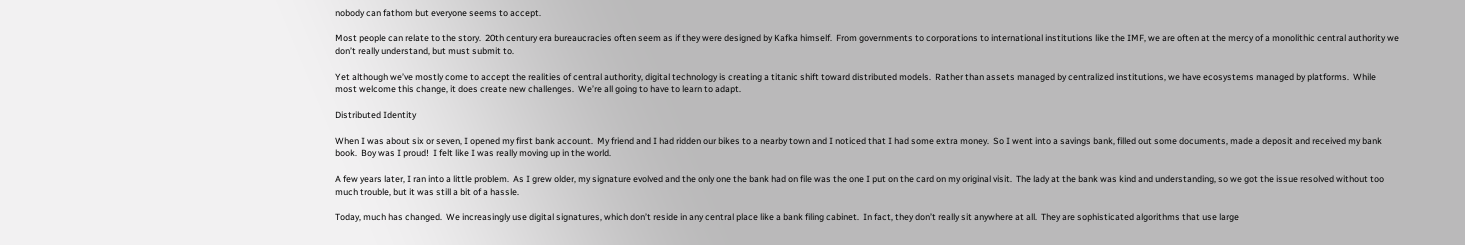nobody can fathom but everyone seems to accept.

Most people can relate to the story.  20th century era bureaucracies often seem as if they were designed by Kafka himself.  From governments to corporations to international institutions like the IMF, we are often at the mercy of a monolithic central authority we don’t really understand, but must submit to.

Yet although we’ve mostly come to accept the realities of central authority, digital technology is creating a titanic shift toward distributed models.  Rather than assets managed by centralized institutions, we have ecosystems managed by platforms.  While most welcome this change, it does create new challenges.  We’re all going to have to learn to adapt.

Distributed Identity

When I was about six or seven, I opened my first bank account.  My friend and I had ridden our bikes to a nearby town and I noticed that I had some extra money.  So I went into a savings bank, filled out some documents, made a deposit and received my bank book.  Boy was I proud!  I felt like I was really moving up in the world.

A few years later, I ran into a little problem.  As I grew older, my signature evolved and the only one the bank had on file was the one I put on the card on my original visit.  The lady at the bank was kind and understanding, so we got the issue resolved without too much trouble, but it was still a bit of a hassle.

Today, much has changed.  We increasingly use digital signatures, which don’t reside in any central place like a bank filing cabinet.  In fact, they don’t really sit anywhere at all.  They are sophisticated algorithms that use large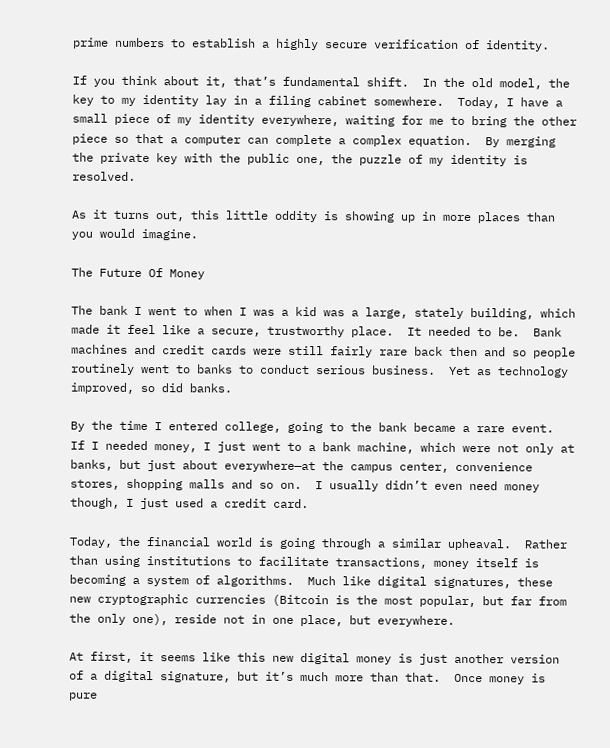prime numbers to establish a highly secure verification of identity.

If you think about it, that’s fundamental shift.  In the old model, the key to my identity lay in a filing cabinet somewhere.  Today, I have a small piece of my identity everywhere, waiting for me to bring the other piece so that a computer can complete a complex equation.  By merging the private key with the public one, the puzzle of my identity is resolved.

As it turns out, this little oddity is showing up in more places than you would imagine.

The Future Of Money

The bank I went to when I was a kid was a large, stately building, which made it feel like a secure, trustworthy place.  It needed to be.  Bank machines and credit cards were still fairly rare back then and so people routinely went to banks to conduct serious business.  Yet as technology improved, so did banks.

By the time I entered college, going to the bank became a rare event.  If I needed money, I just went to a bank machine, which were not only at banks, but just about everywhere—at the campus center, convenience stores, shopping malls and so on.  I usually didn’t even need money though, I just used a credit card.

Today, the financial world is going through a similar upheaval.  Rather than using institutions to facilitate transactions, money itself is becoming a system of algorithms.  Much like digital signatures, these new cryptographic currencies (Bitcoin is the most popular, but far from the only one), reside not in one place, but everywhere.

At first, it seems like this new digital money is just another version of a digital signature, but it’s much more than that.  Once money is pure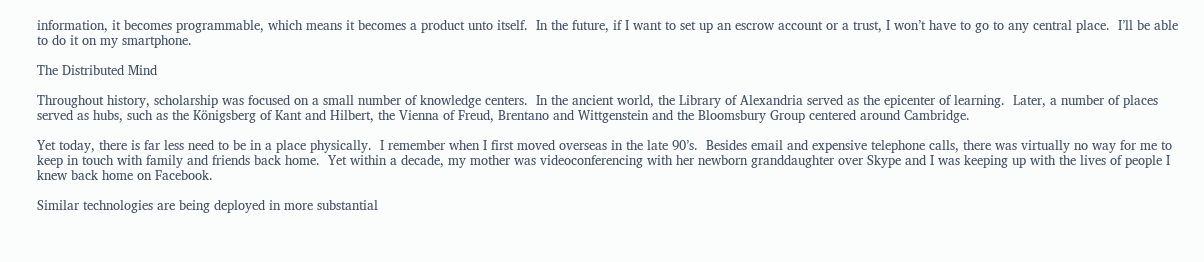information, it becomes programmable, which means it becomes a product unto itself.  In the future, if I want to set up an escrow account or a trust, I won’t have to go to any central place.  I’ll be able to do it on my smartphone.

The Distributed Mind

Throughout history, scholarship was focused on a small number of knowledge centers.  In the ancient world, the Library of Alexandria served as the epicenter of learning.  Later, a number of places served as hubs, such as the Königsberg of Kant and Hilbert, the Vienna of Freud, Brentano and Wittgenstein and the Bloomsbury Group centered around Cambridge.

Yet today, there is far less need to be in a place physically.  I remember when I first moved overseas in the late 90’s.  Besides email and expensive telephone calls, there was virtually no way for me to keep in touch with family and friends back home.  Yet within a decade, my mother was videoconferencing with her newborn granddaughter over Skype and I was keeping up with the lives of people I knew back home on Facebook.

Similar technologies are being deployed in more substantial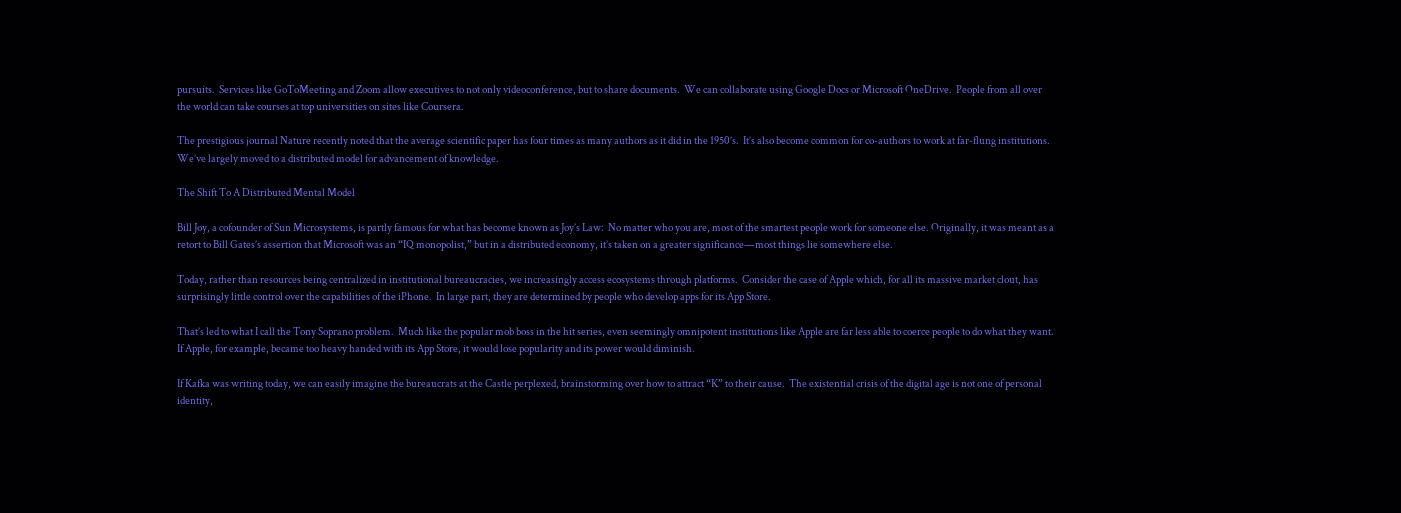pursuits.  Services like GoToMeeting and Zoom allow executives to not only videoconference, but to share documents.  We can collaborate using Google Docs or Microsoft OneDrive.  People from all over the world can take courses at top universities on sites like Coursera.

The prestigious journal Nature recently noted that the average scientific paper has four times as many authors as it did in the 1950’s.  It’s also become common for co-authors to work at far-flung institutions.  We’ve largely moved to a distributed model for advancement of knowledge.

The Shift To A Distributed Mental Model

Bill Joy, a cofounder of Sun Microsystems, is partly famous for what has become known as Joy’s Law:  No matter who you are, most of the smartest people work for someone else. Originally, it was meant as a retort to Bill Gates’s assertion that Microsoft was an “IQ monopolist,” but in a distributed economy, it’s taken on a greater significance—most things lie somewhere else.

Today, rather than resources being centralized in institutional bureaucracies, we increasingly access ecosystems through platforms.  Consider the case of Apple which, for all its massive market clout, has surprisingly little control over the capabilities of the iPhone.  In large part, they are determined by people who develop apps for its App Store.

That’s led to what I call the Tony Soprano problem.  Much like the popular mob boss in the hit series, even seemingly omnipotent institutions like Apple are far less able to coerce people to do what they want.  If Apple, for example, became too heavy handed with its App Store, it would lose popularity and its power would diminish.

If Kafka was writing today, we can easily imagine the bureaucrats at the Castle perplexed, brainstorming over how to attract “K” to their cause.  The existential crisis of the digital age is not one of personal identity,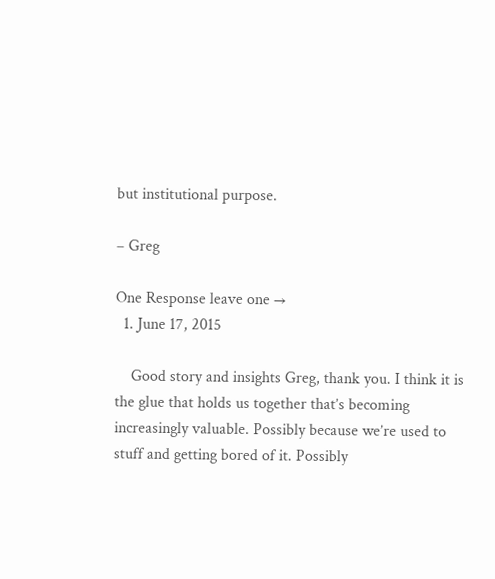but institutional purpose.

– Greg

One Response leave one →
  1. June 17, 2015

    Good story and insights Greg, thank you. I think it is the glue that holds us together that’s becoming increasingly valuable. Possibly because we’re used to stuff and getting bored of it. Possibly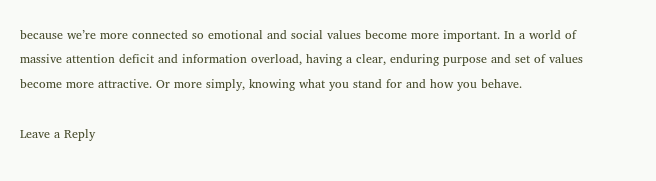because we’re more connected so emotional and social values become more important. In a world of massive attention deficit and information overload, having a clear, enduring purpose and set of values become more attractive. Or more simply, knowing what you stand for and how you behave.

Leave a Reply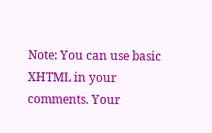Note: You can use basic XHTML in your comments. Your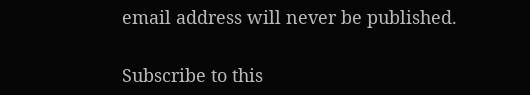email address will never be published.

Subscribe to this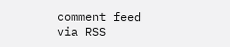comment feed via RSS